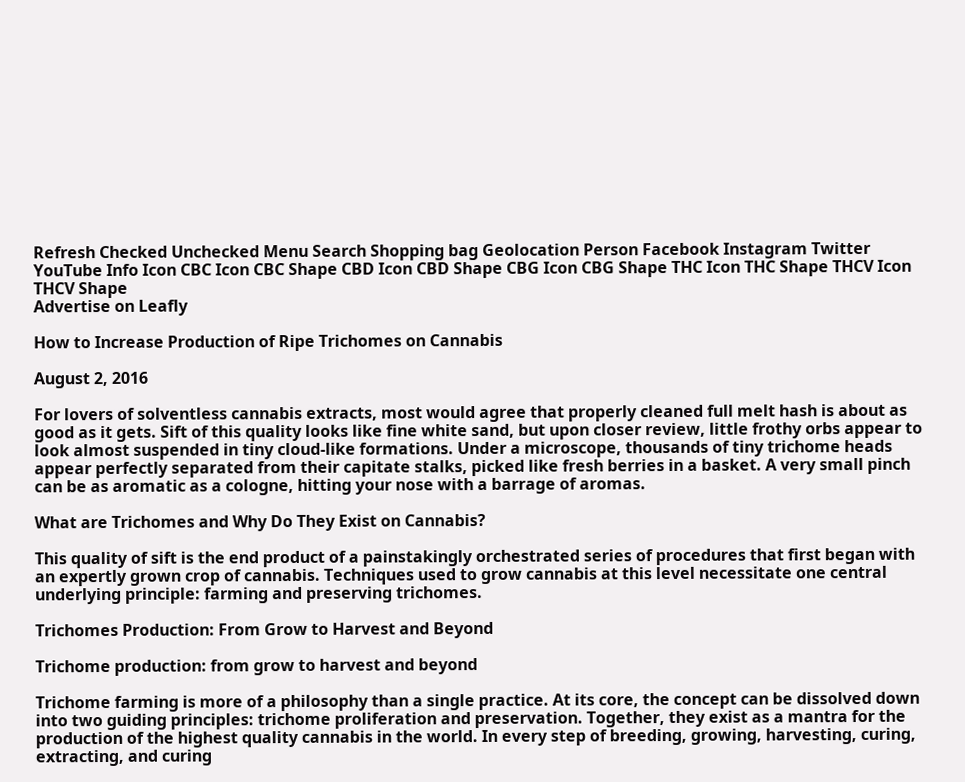Refresh Checked Unchecked Menu Search Shopping bag Geolocation Person Facebook Instagram Twitter YouTube Info Icon CBC Icon CBC Shape CBD Icon CBD Shape CBG Icon CBG Shape THC Icon THC Shape THCV Icon THCV Shape
Advertise on Leafly

How to Increase Production of Ripe Trichomes on Cannabis

August 2, 2016

For lovers of solventless cannabis extracts, most would agree that properly cleaned full melt hash is about as good as it gets. Sift of this quality looks like fine white sand, but upon closer review, little frothy orbs appear to look almost suspended in tiny cloud-like formations. Under a microscope, thousands of tiny trichome heads appear perfectly separated from their capitate stalks, picked like fresh berries in a basket. A very small pinch can be as aromatic as a cologne, hitting your nose with a barrage of aromas.

What are Trichomes and Why Do They Exist on Cannabis?

This quality of sift is the end product of a painstakingly orchestrated series of procedures that first began with an expertly grown crop of cannabis. Techniques used to grow cannabis at this level necessitate one central underlying principle: farming and preserving trichomes.

Trichomes Production: From Grow to Harvest and Beyond

Trichome production: from grow to harvest and beyond

Trichome farming is more of a philosophy than a single practice. At its core, the concept can be dissolved down into two guiding principles: trichome proliferation and preservation. Together, they exist as a mantra for the production of the highest quality cannabis in the world. In every step of breeding, growing, harvesting, curing, extracting, and curing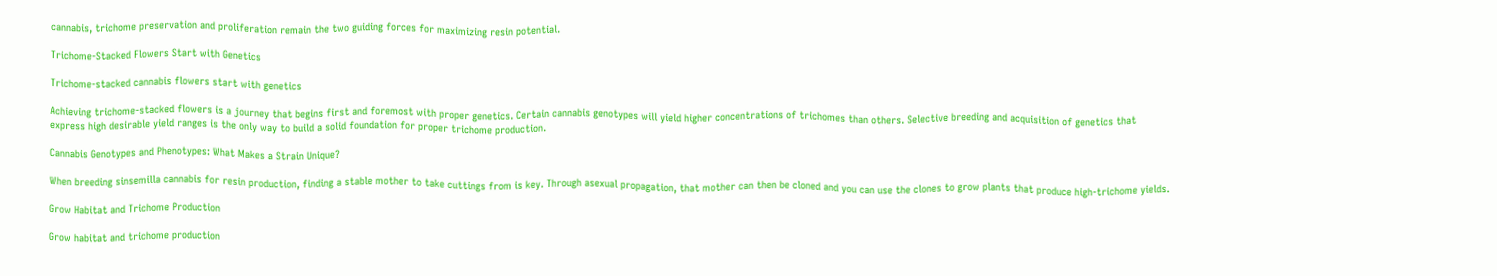cannabis, trichome preservation and proliferation remain the two guiding forces for maximizing resin potential.

Trichome-Stacked Flowers Start with Genetics

Trichome-stacked cannabis flowers start with genetics

Achieving trichome-stacked flowers is a journey that begins first and foremost with proper genetics. Certain cannabis genotypes will yield higher concentrations of trichomes than others. Selective breeding and acquisition of genetics that express high desirable yield ranges is the only way to build a solid foundation for proper trichome production.

Cannabis Genotypes and Phenotypes: What Makes a Strain Unique?

When breeding sinsemilla cannabis for resin production, finding a stable mother to take cuttings from is key. Through asexual propagation, that mother can then be cloned and you can use the clones to grow plants that produce high-trichome yields.

Grow Habitat and Trichome Production

Grow habitat and trichome production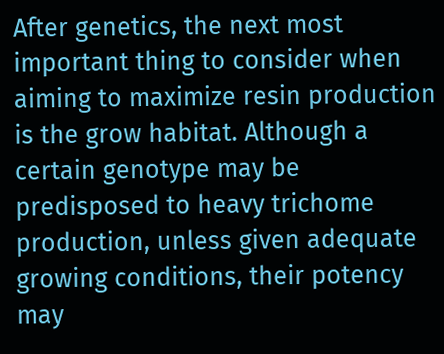After genetics, the next most important thing to consider when aiming to maximize resin production is the grow habitat. Although a certain genotype may be predisposed to heavy trichome production, unless given adequate growing conditions, their potency may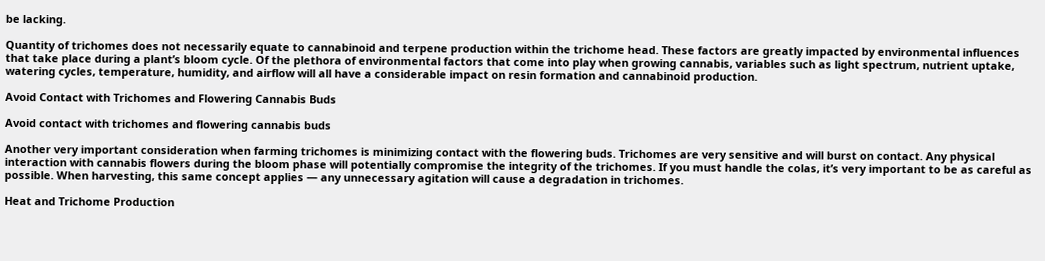be lacking.

Quantity of trichomes does not necessarily equate to cannabinoid and terpene production within the trichome head. These factors are greatly impacted by environmental influences that take place during a plant’s bloom cycle. Of the plethora of environmental factors that come into play when growing cannabis, variables such as light spectrum, nutrient uptake, watering cycles, temperature, humidity, and airflow will all have a considerable impact on resin formation and cannabinoid production.

Avoid Contact with Trichomes and Flowering Cannabis Buds

Avoid contact with trichomes and flowering cannabis buds

Another very important consideration when farming trichomes is minimizing contact with the flowering buds. Trichomes are very sensitive and will burst on contact. Any physical interaction with cannabis flowers during the bloom phase will potentially compromise the integrity of the trichomes. If you must handle the colas, it’s very important to be as careful as possible. When harvesting, this same concept applies — any unnecessary agitation will cause a degradation in trichomes.

Heat and Trichome Production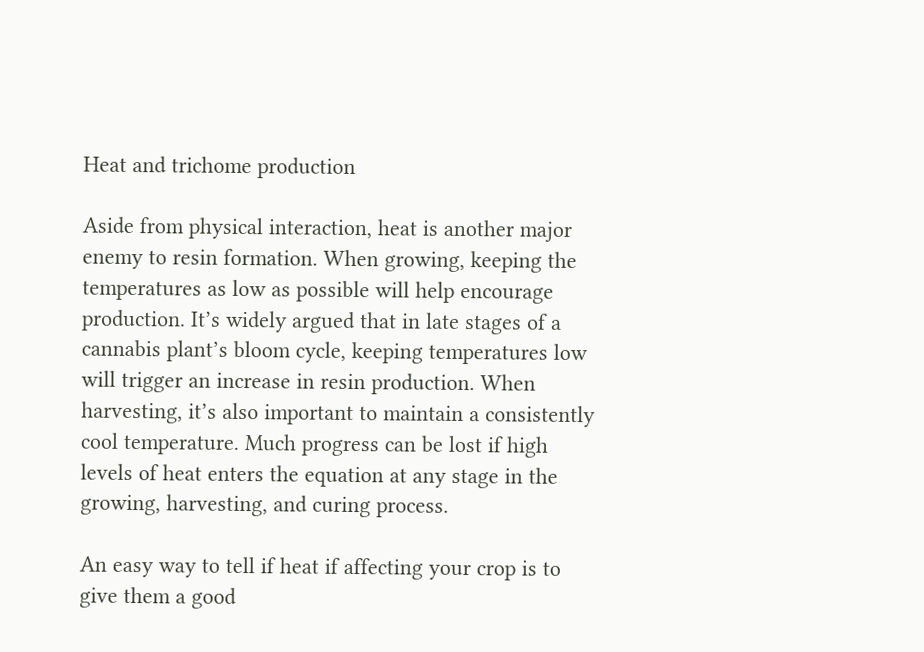Heat and trichome production

Aside from physical interaction, heat is another major enemy to resin formation. When growing, keeping the temperatures as low as possible will help encourage production. It’s widely argued that in late stages of a cannabis plant’s bloom cycle, keeping temperatures low will trigger an increase in resin production. When harvesting, it’s also important to maintain a consistently cool temperature. Much progress can be lost if high levels of heat enters the equation at any stage in the growing, harvesting, and curing process.

An easy way to tell if heat if affecting your crop is to give them a good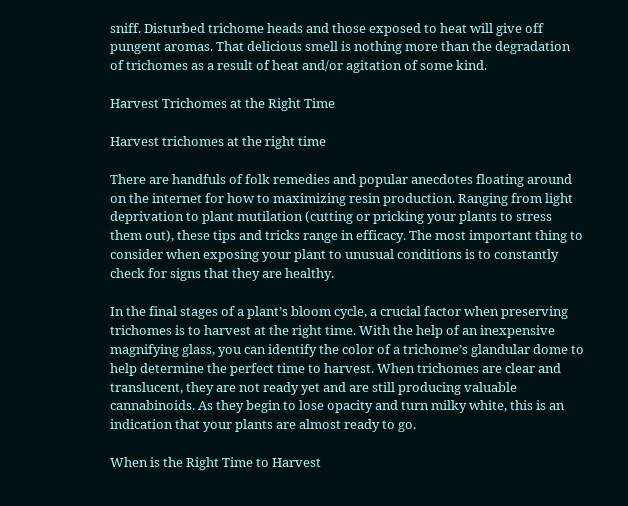sniff. Disturbed trichome heads and those exposed to heat will give off pungent aromas. That delicious smell is nothing more than the degradation of trichomes as a result of heat and/or agitation of some kind.

Harvest Trichomes at the Right Time

Harvest trichomes at the right time

There are handfuls of folk remedies and popular anecdotes floating around on the internet for how to maximizing resin production. Ranging from light deprivation to plant mutilation (cutting or pricking your plants to stress them out), these tips and tricks range in efficacy. The most important thing to consider when exposing your plant to unusual conditions is to constantly check for signs that they are healthy.

In the final stages of a plant’s bloom cycle, a crucial factor when preserving trichomes is to harvest at the right time. With the help of an inexpensive magnifying glass, you can identify the color of a trichome’s glandular dome to help determine the perfect time to harvest. When trichomes are clear and translucent, they are not ready yet and are still producing valuable cannabinoids. As they begin to lose opacity and turn milky white, this is an indication that your plants are almost ready to go.

When is the Right Time to Harvest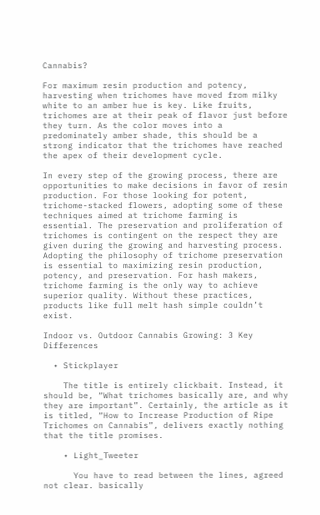Cannabis?

For maximum resin production and potency, harvesting when trichomes have moved from milky white to an amber hue is key. Like fruits, trichomes are at their peak of flavor just before they turn. As the color moves into a predominately amber shade, this should be a strong indicator that the trichomes have reached the apex of their development cycle.

In every step of the growing process, there are opportunities to make decisions in favor of resin production. For those looking for potent, trichome-stacked flowers, adopting some of these techniques aimed at trichome farming is essential. The preservation and proliferation of trichomes is contingent on the respect they are given during the growing and harvesting process. Adopting the philosophy of trichome preservation is essential to maximizing resin production, potency, and preservation. For hash makers, trichome farming is the only way to achieve superior quality. Without these practices, products like full melt hash simple couldn’t exist.

Indoor vs. Outdoor Cannabis Growing: 3 Key Differences

  • Stickplayer

    The title is entirely clickbait. Instead, it should be, “What trichomes basically are, and why they are important”. Certainly, the article as it is titled, “How to Increase Production of Ripe Trichomes on Cannabis”, delivers exactly nothing that the title promises.

    • Light_Tweeter

      You have to read between the lines, agreed not clear. basically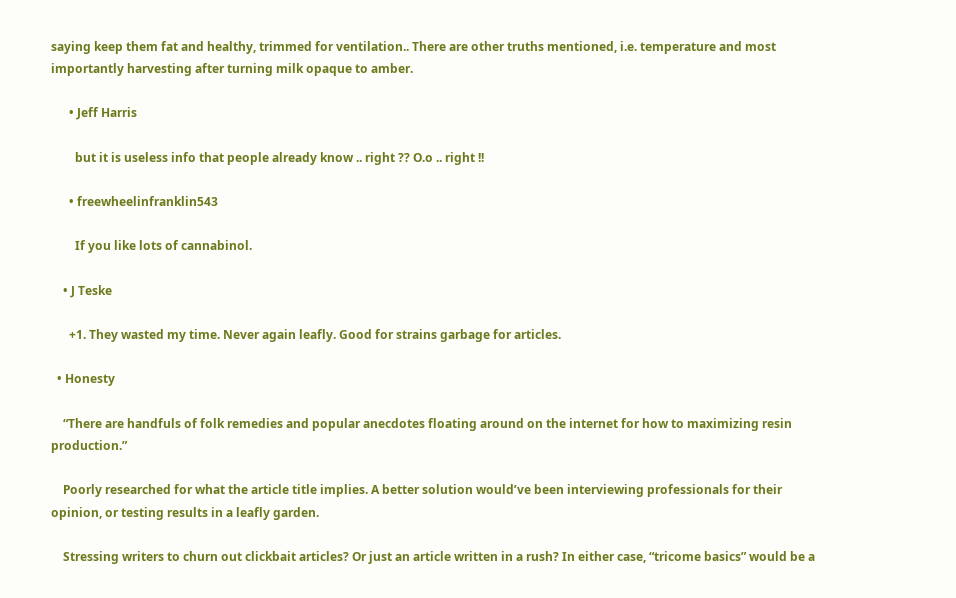saying keep them fat and healthy, trimmed for ventilation.. There are other truths mentioned, i.e. temperature and most importantly harvesting after turning milk opaque to amber.

      • Jeff Harris

        but it is useless info that people already know .. right ?? O.o .. right !!

      • freewheelinfranklin543

        If you like lots of cannabinol.

    • J Teske

      +1. They wasted my time. Never again leafly. Good for strains garbage for articles.

  • Honesty

    “There are handfuls of folk remedies and popular anecdotes floating around on the internet for how to maximizing resin production.”

    Poorly researched for what the article title implies. A better solution would’ve been interviewing professionals for their opinion, or testing results in a leafly garden.

    Stressing writers to churn out clickbait articles? Or just an article written in a rush? In either case, “tricome basics” would be a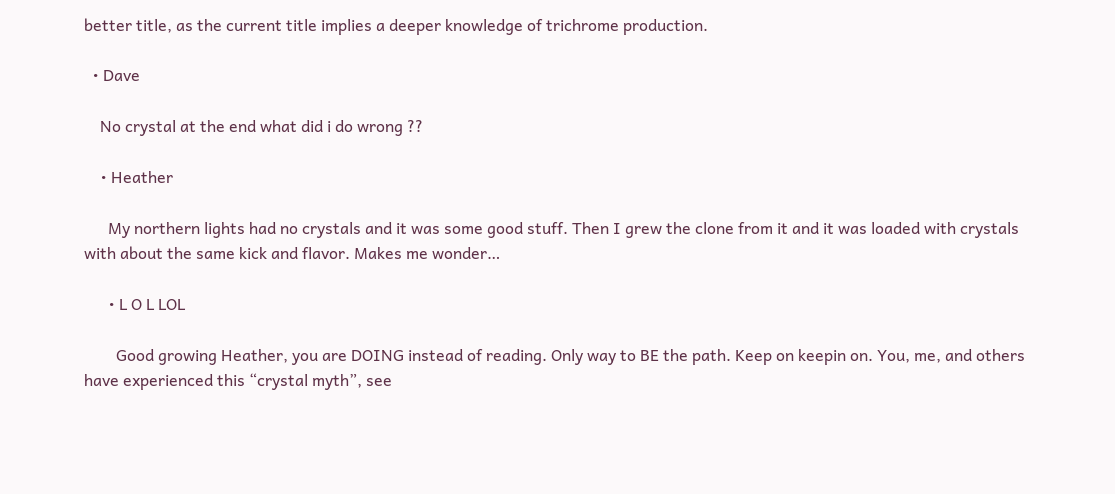better title, as the current title implies a deeper knowledge of trichrome production.

  • Dave

    No crystal at the end what did i do wrong ??

    • Heather

      My northern lights had no crystals and it was some good stuff. Then I grew the clone from it and it was loaded with crystals with about the same kick and flavor. Makes me wonder…

      • L O L LOL

        Good growing Heather, you are DOING instead of reading. Only way to BE the path. Keep on keepin on. You, me, and others have experienced this “crystal myth”, see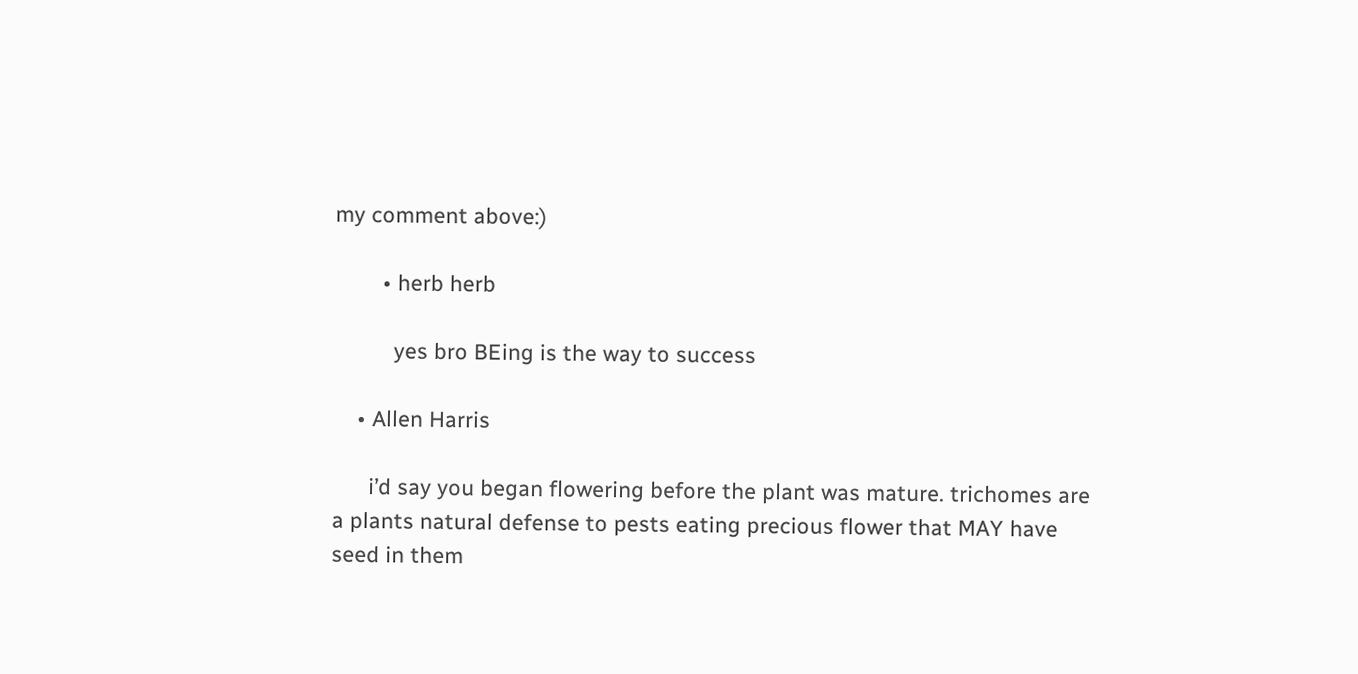my comment above:)

        • herb herb

          yes bro BEing is the way to success

    • Allen Harris

      i’d say you began flowering before the plant was mature. trichomes are a plants natural defense to pests eating precious flower that MAY have seed in them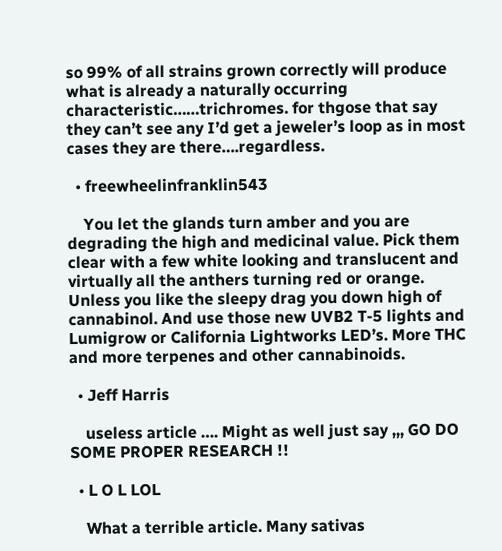so 99% of all strains grown correctly will produce what is already a naturally occurring characteristic……trichromes. for thgose that say they can’t see any I’d get a jeweler’s loop as in most cases they are there….regardless.

  • freewheelinfranklin543

    You let the glands turn amber and you are degrading the high and medicinal value. Pick them clear with a few white looking and translucent and virtually all the anthers turning red or orange. Unless you like the sleepy drag you down high of cannabinol. And use those new UVB2 T-5 lights and Lumigrow or California Lightworks LED’s. More THC and more terpenes and other cannabinoids.

  • Jeff Harris

    useless article …. Might as well just say ,,, GO DO SOME PROPER RESEARCH !!

  • L O L LOL

    What a terrible article. Many sativas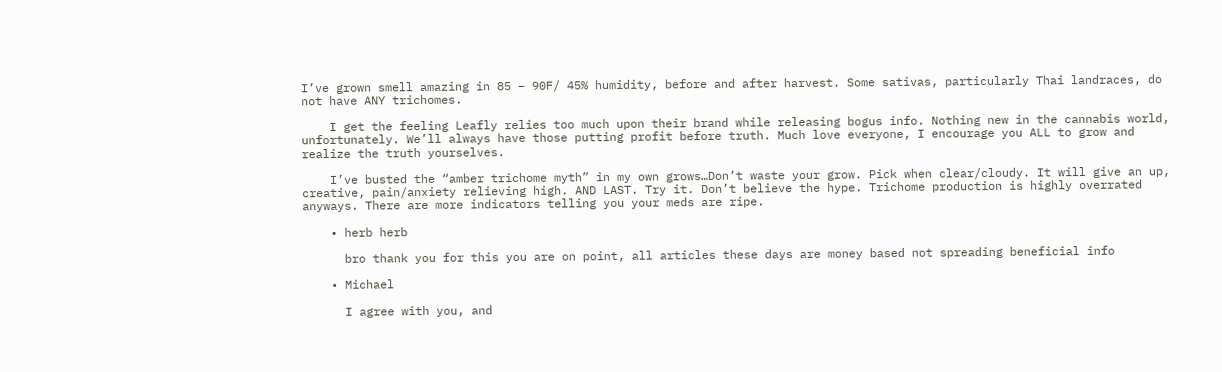I’ve grown smell amazing in 85 – 90F/ 45% humidity, before and after harvest. Some sativas, particularly Thai landraces, do not have ANY trichomes.

    I get the feeling Leafly relies too much upon their brand while releasing bogus info. Nothing new in the cannabis world, unfortunately. We’ll always have those putting profit before truth. Much love everyone, I encourage you ALL to grow and realize the truth yourselves.

    I’ve busted the “amber trichome myth” in my own grows…Don’t waste your grow. Pick when clear/cloudy. It will give an up, creative, pain/anxiety relieving high. AND LAST. Try it. Don’t believe the hype. Trichome production is highly overrated anyways. There are more indicators telling you your meds are ripe.

    • herb herb

      bro thank you for this you are on point, all articles these days are money based not spreading beneficial info

    • Michael

      I agree with you, and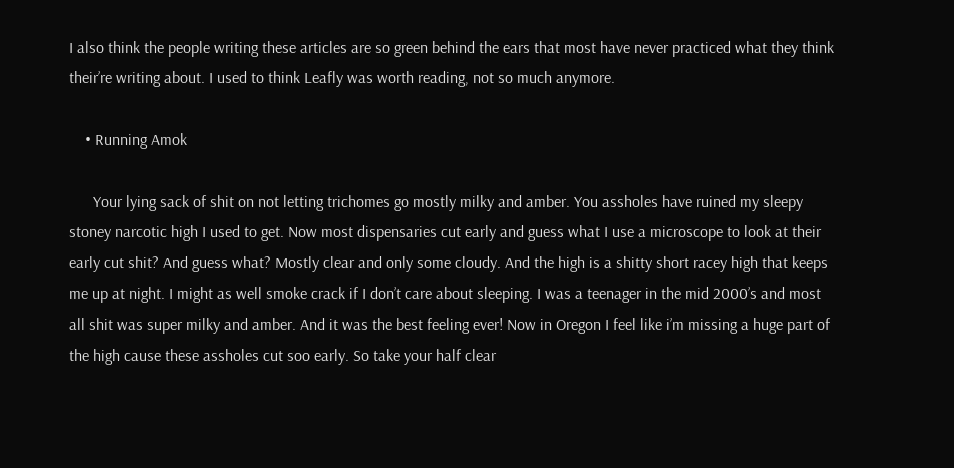I also think the people writing these articles are so green behind the ears that most have never practiced what they think their’re writing about. I used to think Leafly was worth reading, not so much anymore.

    • Running Amok

      Your lying sack of shit on not letting trichomes go mostly milky and amber. You assholes have ruined my sleepy stoney narcotic high I used to get. Now most dispensaries cut early and guess what I use a microscope to look at their early cut shit? And guess what? Mostly clear and only some cloudy. And the high is a shitty short racey high that keeps me up at night. I might as well smoke crack if I don’t care about sleeping. I was a teenager in the mid 2000’s and most all shit was super milky and amber. And it was the best feeling ever! Now in Oregon I feel like i’m missing a huge part of the high cause these assholes cut soo early. So take your half clear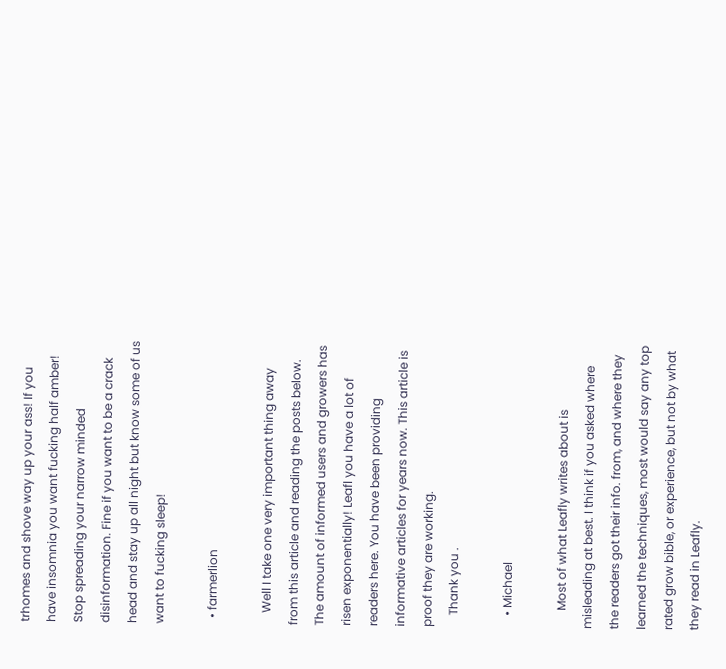trhomes and shove way up your ass! If you have insomnia you want fucking half amber! Stop spreading your narrow minded disinformation. Fine if you want to be a crack head and stay up all night but know some of us want to fucking sleep!

  • farmerlion

    Well I take one very important thing away from this article and reading the posts below. The amount of informed users and growers has risen exponentially! Leafl you have a lot of readers here. You have been providing informative articles for years now. This article is proof they are working.
    Thank you .

    • Michael

      Most of what Leafly writes about is misleading at best. I think if you asked where the readers got their info. from, and where they learned the techniques, most would say any top rated grow bible, or experience, but not by what they read in Leafly.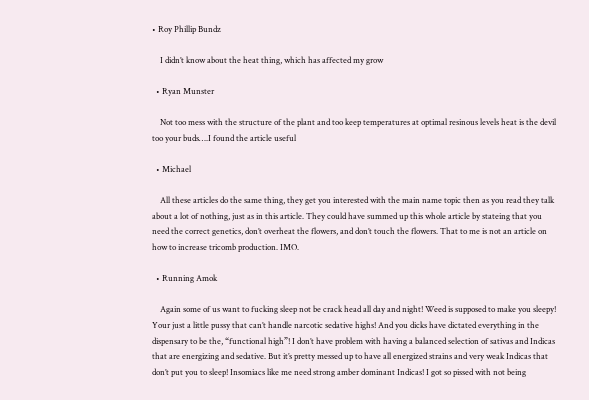• Roy Phillip Bundz

    I didn’t know about the heat thing, which has affected my grow

  • Ryan Munster

    Not too mess with the structure of the plant and too keep temperatures at optimal resinous levels heat is the devil too your buds….I found the article useful

  • Michael

    All these articles do the same thing, they get you interested with the main name topic then as you read they talk about a lot of nothing, just as in this article. They could have summed up this whole article by stateing that you need the correct genetics, don’t overheat the flowers, and don’t touch the flowers. That to me is not an article on how to increase tricomb production. IMO.

  • Running Amok

    Again some of us want to fucking sleep not be crack head all day and night! Weed is supposed to make you sleepy! Your just a little pussy that can’t handle narcotic sedative highs! And you dicks have dictated everything in the dispensary to be the, “functional high”! I don’t have problem with having a balanced selection of sativas and Indicas that are energizing and sedative. But it’s pretty messed up to have all energized strains and very weak Indicas that don’t put you to sleep! Insomiacs like me need strong amber dominant Indicas! I got so pissed with not being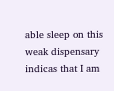able sleep on this weak dispensary indicas that I am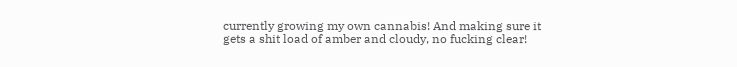currently growing my own cannabis! And making sure it gets a shit load of amber and cloudy, no fucking clear!